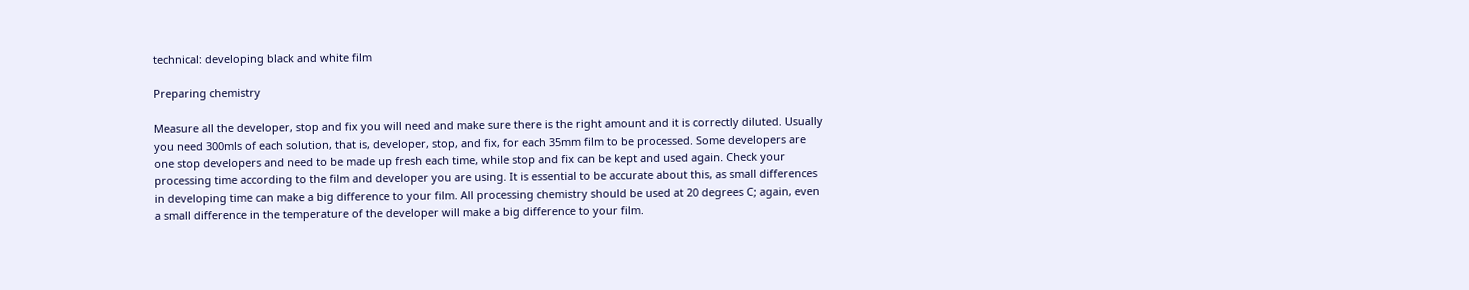technical: developing black and white film

Preparing chemistry

Measure all the developer, stop and fix you will need and make sure there is the right amount and it is correctly diluted. Usually you need 300mls of each solution, that is, developer, stop, and fix, for each 35mm film to be processed. Some developers are one stop developers and need to be made up fresh each time, while stop and fix can be kept and used again. Check your processing time according to the film and developer you are using. It is essential to be accurate about this, as small differences in developing time can make a big difference to your film. All processing chemistry should be used at 20 degrees C; again, even a small difference in the temperature of the developer will make a big difference to your film.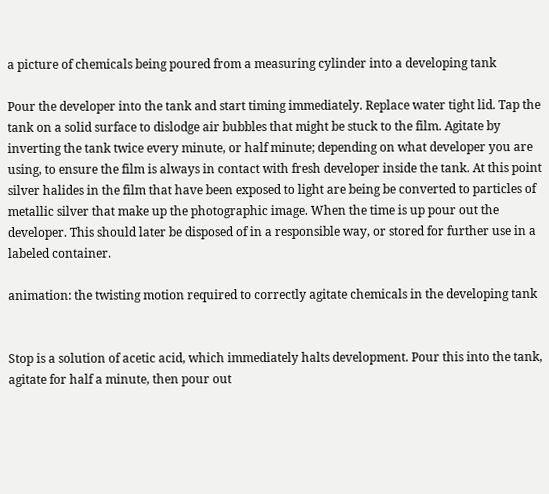a picture of chemicals being poured from a measuring cylinder into a developing tank

Pour the developer into the tank and start timing immediately. Replace water tight lid. Tap the tank on a solid surface to dislodge air bubbles that might be stuck to the film. Agitate by inverting the tank twice every minute, or half minute; depending on what developer you are using, to ensure the film is always in contact with fresh developer inside the tank. At this point silver halides in the film that have been exposed to light are being be converted to particles of metallic silver that make up the photographic image. When the time is up pour out the developer. This should later be disposed of in a responsible way, or stored for further use in a labeled container.

animation: the twisting motion required to correctly agitate chemicals in the developing tank


Stop is a solution of acetic acid, which immediately halts development. Pour this into the tank, agitate for half a minute, then pour out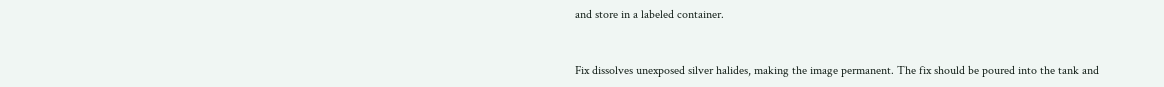and store in a labeled container.


Fix dissolves unexposed silver halides, making the image permanent. The fix should be poured into the tank and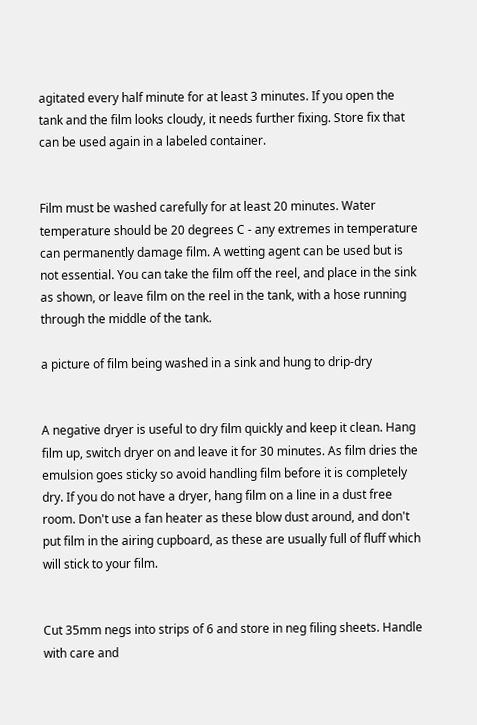agitated every half minute for at least 3 minutes. If you open the tank and the film looks cloudy, it needs further fixing. Store fix that can be used again in a labeled container.


Film must be washed carefully for at least 20 minutes. Water temperature should be 20 degrees C - any extremes in temperature can permanently damage film. A wetting agent can be used but is not essential. You can take the film off the reel, and place in the sink as shown, or leave film on the reel in the tank, with a hose running through the middle of the tank.

a picture of film being washed in a sink and hung to drip-dry


A negative dryer is useful to dry film quickly and keep it clean. Hang film up, switch dryer on and leave it for 30 minutes. As film dries the emulsion goes sticky so avoid handling film before it is completely dry. If you do not have a dryer, hang film on a line in a dust free room. Don't use a fan heater as these blow dust around, and don't put film in the airing cupboard, as these are usually full of fluff which will stick to your film.


Cut 35mm negs into strips of 6 and store in neg filing sheets. Handle with care and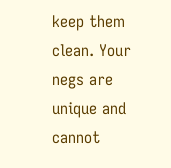keep them clean. Your negs are unique and cannot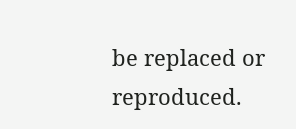be replaced or reproduced.